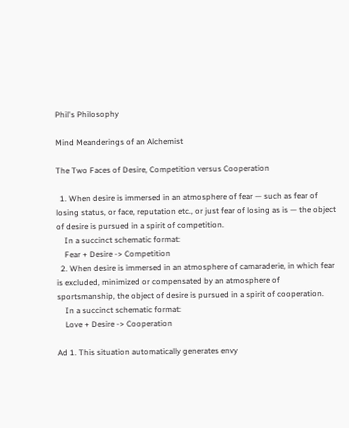Phil's Philosophy

Mind Meanderings of an Alchemist

The Two Faces of Desire, Competition versus Cooperation

  1. When desire is immersed in an atmosphere of fear — such as fear of losing status, or face, reputation etc., or just fear of losing as is — the object of desire is pursued in a spirit of competition.
    In a succinct schematic format:
    Fear + Desire -> Competition
  2. When desire is immersed in an atmosphere of camaraderie, in which fear is excluded, minimized or compensated by an atmosphere of sportsmanship, the object of desire is pursued in a spirit of cooperation.
    In a succinct schematic format:
    Love + Desire -> Cooperation

Ad 1. This situation automatically generates envy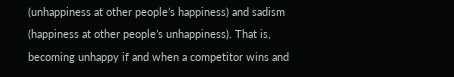(unhappiness at other people’s happiness) and sadism (happiness at other people’s unhappiness). That is, becoming unhappy if and when a competitor wins and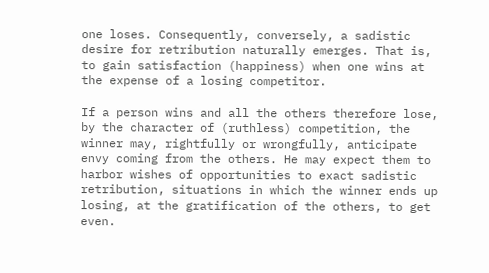one loses. Consequently, conversely, a sadistic desire for retribution naturally emerges. That is, to gain satisfaction (happiness) when one wins at the expense of a losing competitor.

If a person wins and all the others therefore lose, by the character of (ruthless) competition, the winner may, rightfully or wrongfully, anticipate envy coming from the others. He may expect them to harbor wishes of opportunities to exact sadistic retribution, situations in which the winner ends up losing, at the gratification of the others, to get even.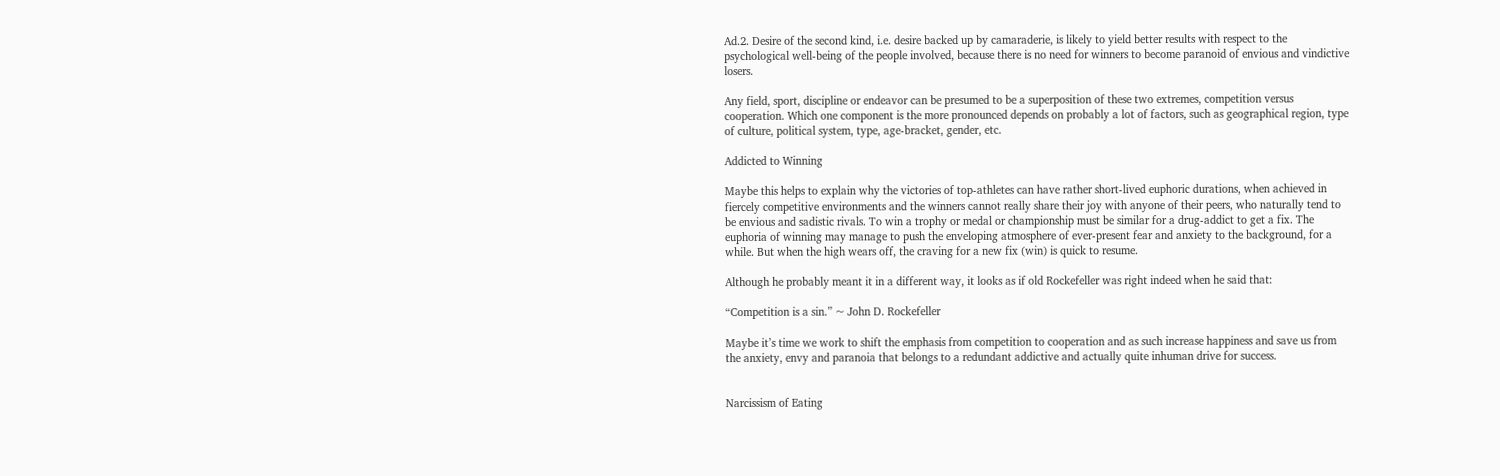Ad.2. Desire of the second kind, i.e. desire backed up by camaraderie, is likely to yield better results with respect to the psychological well-being of the people involved, because there is no need for winners to become paranoid of envious and vindictive losers.

Any field, sport, discipline or endeavor can be presumed to be a superposition of these two extremes, competition versus cooperation. Which one component is the more pronounced depends on probably a lot of factors, such as geographical region, type of culture, political system, type, age-bracket, gender, etc.

Addicted to Winning

Maybe this helps to explain why the victories of top-athletes can have rather short-lived euphoric durations, when achieved in fiercely competitive environments and the winners cannot really share their joy with anyone of their peers, who naturally tend to be envious and sadistic rivals. To win a trophy or medal or championship must be similar for a drug-addict to get a fix. The euphoria of winning may manage to push the enveloping atmosphere of ever-present fear and anxiety to the background, for a while. But when the high wears off, the craving for a new fix (win) is quick to resume.

Although he probably meant it in a different way, it looks as if old Rockefeller was right indeed when he said that:

“Competition is a sin.” ~ John D. Rockefeller

Maybe it’s time we work to shift the emphasis from competition to cooperation and as such increase happiness and save us from the anxiety, envy and paranoia that belongs to a redundant addictive and actually quite inhuman drive for success.


Narcissism of Eating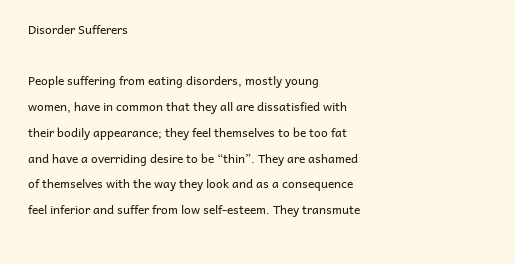Disorder Sufferers

People suffering from eating disorders, mostly young women, have in common that they all are dissatisfied with their bodily appearance; they feel themselves to be too fat and have a overriding desire to be “thin”. They are ashamed of themselves with the way they look and as a consequence feel inferior and suffer from low self-esteem. They transmute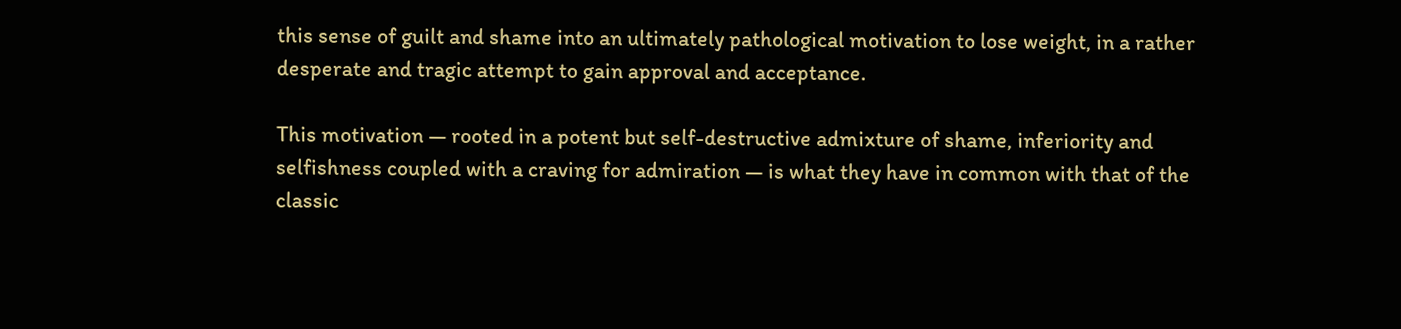this sense of guilt and shame into an ultimately pathological motivation to lose weight, in a rather desperate and tragic attempt to gain approval and acceptance.

This motivation — rooted in a potent but self-destructive admixture of shame, inferiority and selfishness coupled with a craving for admiration — is what they have in common with that of the classic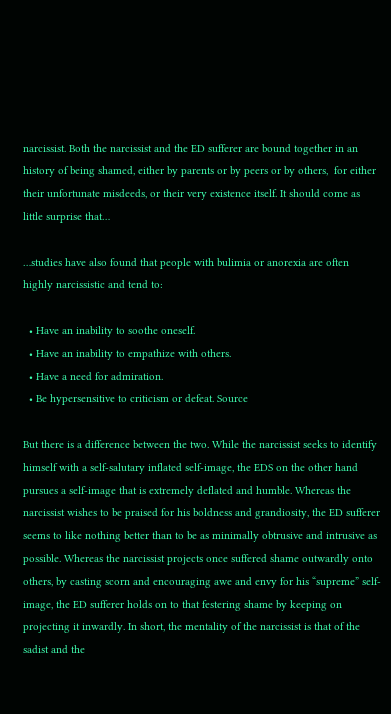narcissist. Both the narcissist and the ED sufferer are bound together in an history of being shamed, either by parents or by peers or by others,  for either their unfortunate misdeeds, or their very existence itself. It should come as little surprise that…

…studies have also found that people with bulimia or anorexia are often highly narcissistic and tend to:

  • Have an inability to soothe oneself.
  • Have an inability to empathize with others.
  • Have a need for admiration.
  • Be hypersensitive to criticism or defeat. Source

But there is a difference between the two. While the narcissist seeks to identify himself with a self-salutary inflated self-image, the EDS on the other hand pursues a self-image that is extremely deflated and humble. Whereas the narcissist wishes to be praised for his boldness and grandiosity, the ED sufferer seems to like nothing better than to be as minimally obtrusive and intrusive as possible. Whereas the narcissist projects once suffered shame outwardly onto others, by casting scorn and encouraging awe and envy for his “supreme” self-image, the ED sufferer holds on to that festering shame by keeping on projecting it inwardly. In short, the mentality of the narcissist is that of the sadist and the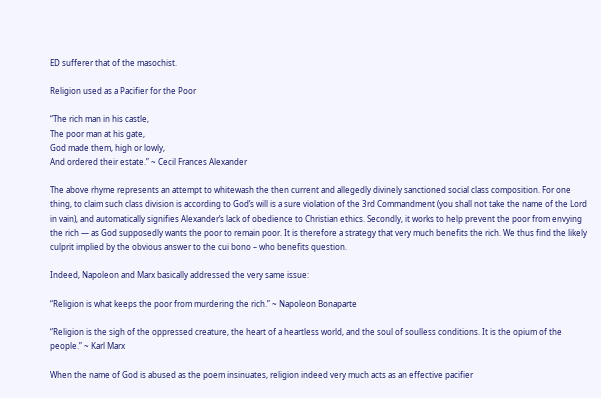ED sufferer that of the masochist.

Religion used as a Pacifier for the Poor

“The rich man in his castle,
The poor man at his gate,
God made them, high or lowly,
And ordered their estate.” ~ Cecil Frances Alexander

The above rhyme represents an attempt to whitewash the then current and allegedly divinely sanctioned social class composition. For one thing, to claim such class division is according to God’s will is a sure violation of the 3rd Commandment (you shall not take the name of the Lord in vain), and automatically signifies Alexander’s lack of obedience to Christian ethics. Secondly, it works to help prevent the poor from envying the rich — as God supposedly wants the poor to remain poor. It is therefore a strategy that very much benefits the rich. We thus find the likely culprit implied by the obvious answer to the cui bono – who benefits question.

Indeed, Napoleon and Marx basically addressed the very same issue:

“Religion is what keeps the poor from murdering the rich.” ~ Napoleon Bonaparte

“Religion is the sigh of the oppressed creature, the heart of a heartless world, and the soul of soulless conditions. It is the opium of the people.” ~ Karl Marx

When the name of God is abused as the poem insinuates, religion indeed very much acts as an effective pacifier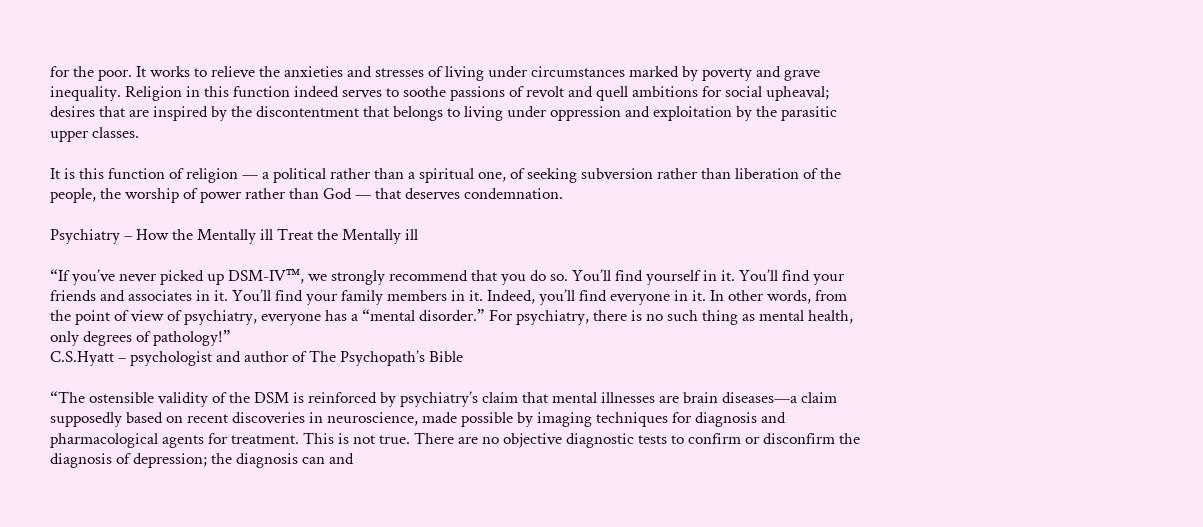for the poor. It works to relieve the anxieties and stresses of living under circumstances marked by poverty and grave inequality. Religion in this function indeed serves to soothe passions of revolt and quell ambitions for social upheaval; desires that are inspired by the discontentment that belongs to living under oppression and exploitation by the parasitic upper classes.

It is this function of religion — a political rather than a spiritual one, of seeking subversion rather than liberation of the people, the worship of power rather than God — that deserves condemnation.

Psychiatry – How the Mentally ill Treat the Mentally ill

“If you’ve never picked up DSM-IV™, we strongly recommend that you do so. You’ll find yourself in it. You’ll find your friends and associates in it. You’ll find your family members in it. Indeed, you’ll find everyone in it. In other words, from the point of view of psychiatry, everyone has a “mental disorder.” For psychiatry, there is no such thing as mental health, only degrees of pathology!”
C.S.Hyatt – psychologist and author of The Psychopath’s Bible

“The ostensible validity of the DSM is reinforced by psychiatry’s claim that mental illnesses are brain diseases—a claim supposedly based on recent discoveries in neuroscience, made possible by imaging techniques for diagnosis and pharmacological agents for treatment. This is not true. There are no objective diagnostic tests to confirm or disconfirm the diagnosis of depression; the diagnosis can and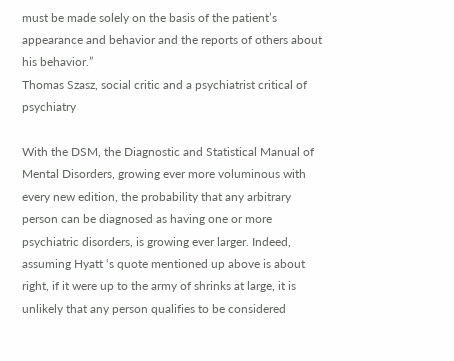must be made solely on the basis of the patient’s appearance and behavior and the reports of others about his behavior.”
Thomas Szasz, social critic and a psychiatrist critical of psychiatry

With the DSM, the Diagnostic and Statistical Manual of Mental Disorders, growing ever more voluminous with every new edition, the probability that any arbitrary person can be diagnosed as having one or more psychiatric disorders, is growing ever larger. Indeed, assuming Hyatt ‘s quote mentioned up above is about right, if it were up to the army of shrinks at large, it is unlikely that any person qualifies to be considered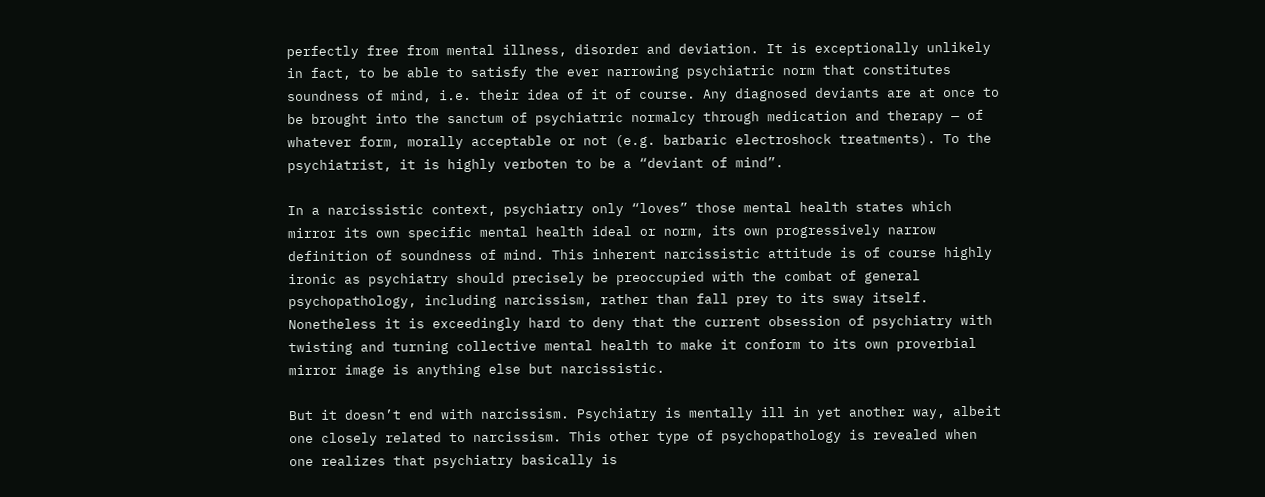perfectly free from mental illness, disorder and deviation. It is exceptionally unlikely in fact, to be able to satisfy the ever narrowing psychiatric norm that constitutes soundness of mind, i.e. their idea of it of course. Any diagnosed deviants are at once to be brought into the sanctum of psychiatric normalcy through medication and therapy — of whatever form, morally acceptable or not (e.g. barbaric electroshock treatments). To the psychiatrist, it is highly verboten to be a “deviant of mind”.

In a narcissistic context, psychiatry only “loves” those mental health states which mirror its own specific mental health ideal or norm, its own progressively narrow definition of soundness of mind. This inherent narcissistic attitude is of course highly ironic as psychiatry should precisely be preoccupied with the combat of general psychopathology, including narcissism, rather than fall prey to its sway itself. Nonetheless it is exceedingly hard to deny that the current obsession of psychiatry with twisting and turning collective mental health to make it conform to its own proverbial mirror image is anything else but narcissistic.

But it doesn’t end with narcissism. Psychiatry is mentally ill in yet another way, albeit one closely related to narcissism. This other type of psychopathology is revealed when one realizes that psychiatry basically is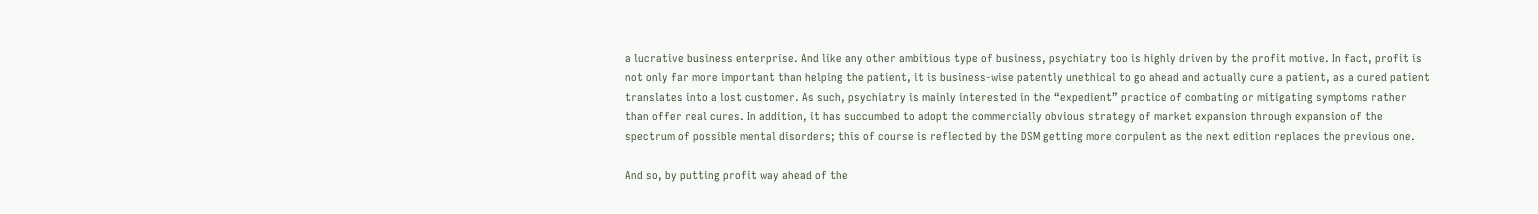a lucrative business enterprise. And like any other ambitious type of business, psychiatry too is highly driven by the profit motive. In fact, profit is not only far more important than helping the patient, it is business-wise patently unethical to go ahead and actually cure a patient, as a cured patient translates into a lost customer. As such, psychiatry is mainly interested in the “expedient” practice of combating or mitigating symptoms rather than offer real cures. In addition, it has succumbed to adopt the commercially obvious strategy of market expansion through expansion of the spectrum of possible mental disorders; this of course is reflected by the DSM getting more corpulent as the next edition replaces the previous one.

And so, by putting profit way ahead of the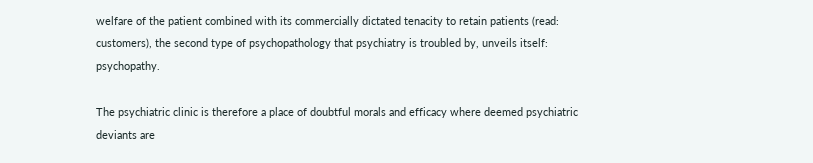welfare of the patient combined with its commercially dictated tenacity to retain patients (read: customers), the second type of psychopathology that psychiatry is troubled by, unveils itself: psychopathy.

The psychiatric clinic is therefore a place of doubtful morals and efficacy where deemed psychiatric deviants are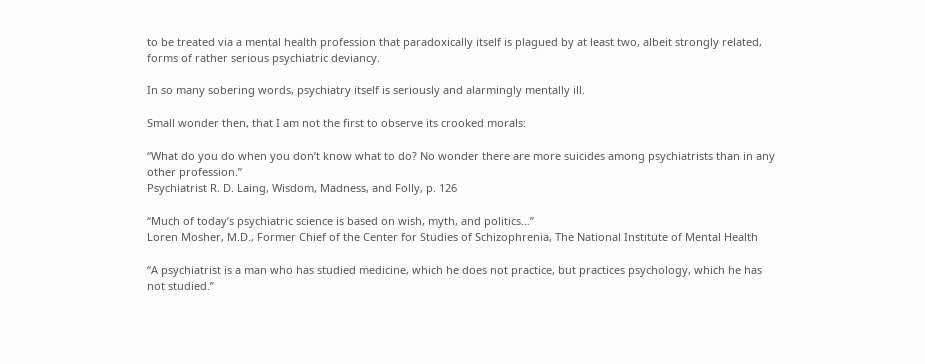to be treated via a mental health profession that paradoxically itself is plagued by at least two, albeit strongly related, forms of rather serious psychiatric deviancy.

In so many sobering words, psychiatry itself is seriously and alarmingly mentally ill.

Small wonder then, that I am not the first to observe its crooked morals:

“What do you do when you don’t know what to do? No wonder there are more suicides among psychiatrists than in any other profession.”
Psychiatrist R. D. Laing, Wisdom, Madness, and Folly, p. 126

“Much of today’s psychiatric science is based on wish, myth, and politics…”
Loren Mosher, M.D., Former Chief of the Center for Studies of Schizophrenia, The National Institute of Mental Health

“A psychiatrist is a man who has studied medicine, which he does not practice, but practices psychology, which he has not studied.”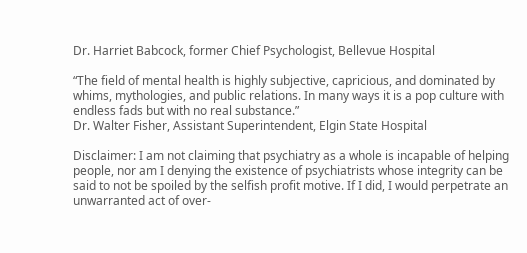Dr. Harriet Babcock, former Chief Psychologist, Bellevue Hospital

“The field of mental health is highly subjective, capricious, and dominated by whims, mythologies, and public relations. In many ways it is a pop culture with endless fads but with no real substance.”
Dr. Walter Fisher, Assistant Superintendent, Elgin State Hospital

Disclaimer: I am not claiming that psychiatry as a whole is incapable of helping people, nor am I denying the existence of psychiatrists whose integrity can be said to not be spoiled by the selfish profit motive. If I did, I would perpetrate an unwarranted act of over-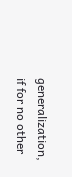generalization, if for no other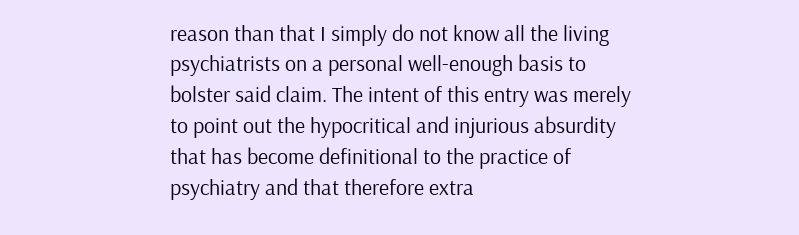reason than that I simply do not know all the living psychiatrists on a personal well-enough basis to bolster said claim. The intent of this entry was merely to point out the hypocritical and injurious absurdity that has become definitional to the practice of psychiatry and that therefore extra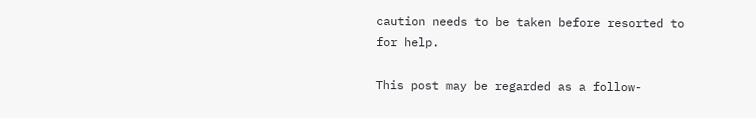caution needs to be taken before resorted to for help.

This post may be regarded as a follow-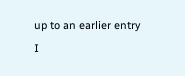up to an earlier entry I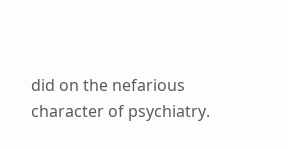did on the nefarious character of psychiatry.